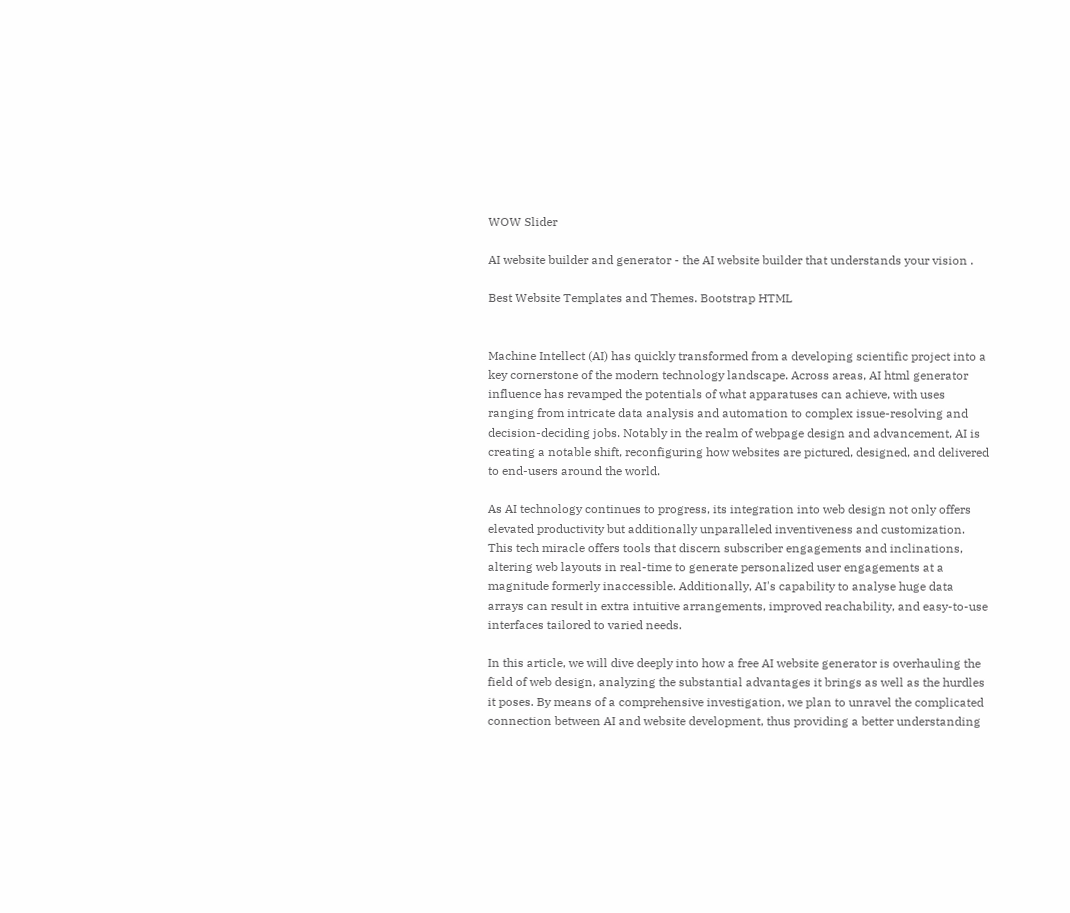WOW Slider

AI website builder and generator - the AI website builder that understands your vision .

Best Website Templates and Themes. Bootstrap HTML


Machine Intellect (AI) has quickly transformed from a developing scientific project into a key cornerstone of the modern technology landscape. Across areas, AI html generator influence has revamped the potentials of what apparatuses can achieve, with uses ranging from intricate data analysis and automation to complex issue-resolving and decision-deciding jobs. Notably in the realm of webpage design and advancement, AI is creating a notable shift, reconfiguring how websites are pictured, designed, and delivered to end-users around the world.

As AI technology continues to progress, its integration into web design not only offers elevated productivity but additionally unparalleled inventiveness and customization. This tech miracle offers tools that discern subscriber engagements and inclinations, altering web layouts in real-time to generate personalized user engagements at a magnitude formerly inaccessible. Additionally, AI's capability to analyse huge data arrays can result in extra intuitive arrangements, improved reachability, and easy-to-use interfaces tailored to varied needs.

In this article, we will dive deeply into how a free AI website generator is overhauling the field of web design, analyzing the substantial advantages it brings as well as the hurdles it poses. By means of a comprehensive investigation, we plan to unravel the complicated connection between AI and website development, thus providing a better understanding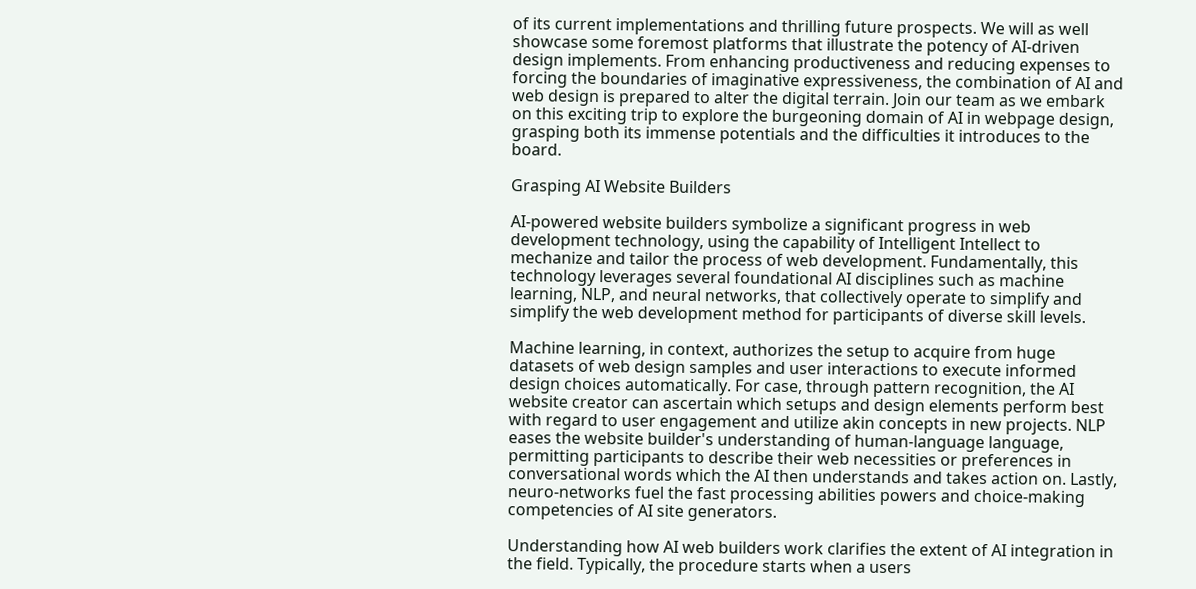of its current implementations and thrilling future prospects. We will as well showcase some foremost platforms that illustrate the potency of AI-driven design implements. From enhancing productiveness and reducing expenses to forcing the boundaries of imaginative expressiveness, the combination of AI and web design is prepared to alter the digital terrain. Join our team as we embark on this exciting trip to explore the burgeoning domain of AI in webpage design, grasping both its immense potentials and the difficulties it introduces to the board.

Grasping AI Website Builders

AI-powered website builders symbolize a significant progress in web development technology, using the capability of Intelligent Intellect to mechanize and tailor the process of web development. Fundamentally, this technology leverages several foundational AI disciplines such as machine learning, NLP, and neural networks, that collectively operate to simplify and simplify the web development method for participants of diverse skill levels.

Machine learning, in context, authorizes the setup to acquire from huge datasets of web design samples and user interactions to execute informed design choices automatically. For case, through pattern recognition, the AI website creator can ascertain which setups and design elements perform best with regard to user engagement and utilize akin concepts in new projects. NLP eases the website builder's understanding of human-language language, permitting participants to describe their web necessities or preferences in conversational words which the AI then understands and takes action on. Lastly, neuro-networks fuel the fast processing abilities powers and choice-making competencies of AI site generators.

Understanding how AI web builders work clarifies the extent of AI integration in the field. Typically, the procedure starts when a users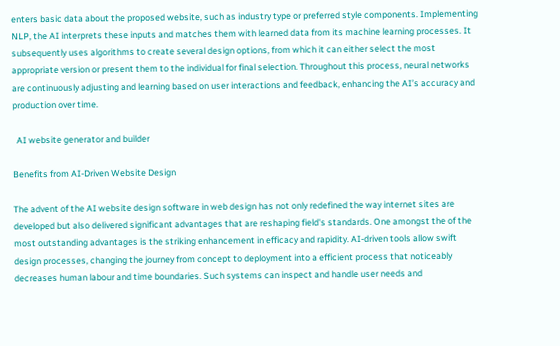enters basic data about the proposed website, such as industry type or preferred style components. Implementing NLP, the AI interprets these inputs and matches them with learned data from its machine learning processes. It subsequently uses algorithms to create several design options, from which it can either select the most appropriate version or present them to the individual for final selection. Throughout this process, neural networks are continuously adjusting and learning based on user interactions and feedback, enhancing the AI’s accuracy and production over time.

  AI website generator and builder

Benefits from AI-Driven Website Design

The advent of the AI website design software in web design has not only redefined the way internet sites are developed but also delivered significant advantages that are reshaping field's standards. One amongst the of the most outstanding advantages is the striking enhancement in efficacy and rapidity. AI-driven tools allow swift design processes, changing the journey from concept to deployment into a efficient process that noticeably decreases human labour and time boundaries. Such systems can inspect and handle user needs and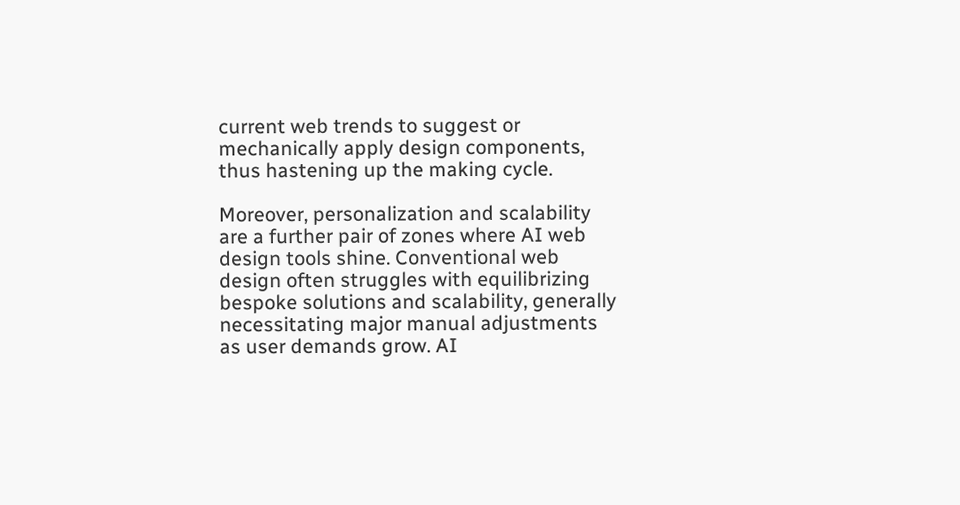current web trends to suggest or mechanically apply design components, thus hastening up the making cycle.

Moreover, personalization and scalability are a further pair of zones where AI web design tools shine. Conventional web design often struggles with equilibrizing bespoke solutions and scalability, generally necessitating major manual adjustments as user demands grow. AI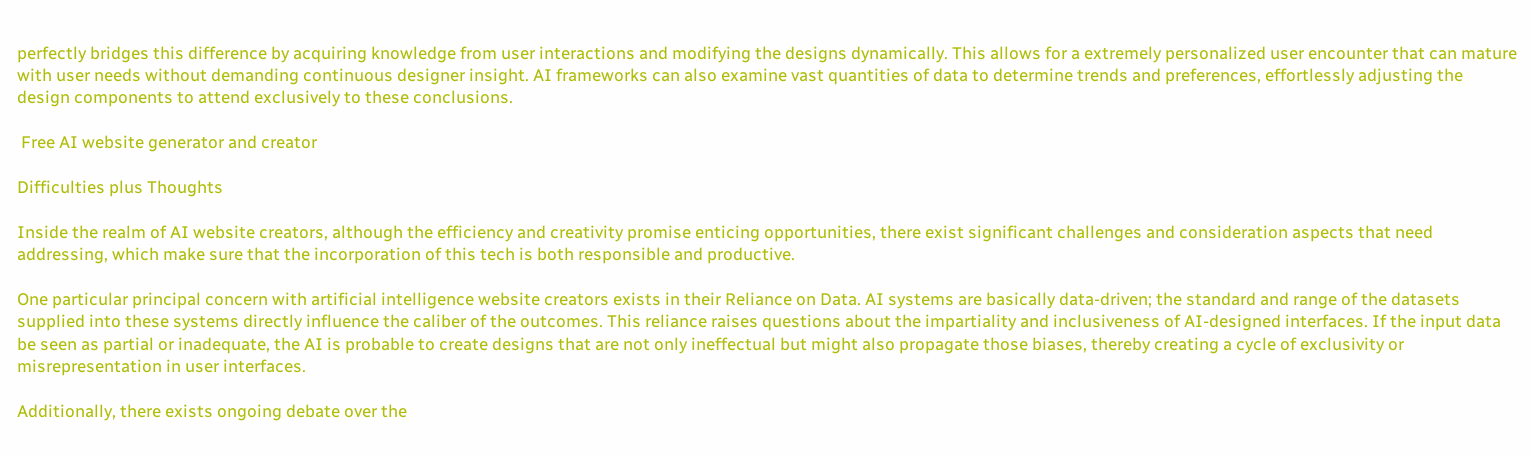perfectly bridges this difference by acquiring knowledge from user interactions and modifying the designs dynamically. This allows for a extremely personalized user encounter that can mature with user needs without demanding continuous designer insight. AI frameworks can also examine vast quantities of data to determine trends and preferences, effortlessly adjusting the design components to attend exclusively to these conclusions.

 Free AI website generator and creator

Difficulties plus Thoughts

Inside the realm of AI website creators, although the efficiency and creativity promise enticing opportunities, there exist significant challenges and consideration aspects that need addressing, which make sure that the incorporation of this tech is both responsible and productive.

One particular principal concern with artificial intelligence website creators exists in their Reliance on Data. AI systems are basically data-driven; the standard and range of the datasets supplied into these systems directly influence the caliber of the outcomes. This reliance raises questions about the impartiality and inclusiveness of AI-designed interfaces. If the input data be seen as partial or inadequate, the AI is probable to create designs that are not only ineffectual but might also propagate those biases, thereby creating a cycle of exclusivity or misrepresentation in user interfaces.

Additionally, there exists ongoing debate over the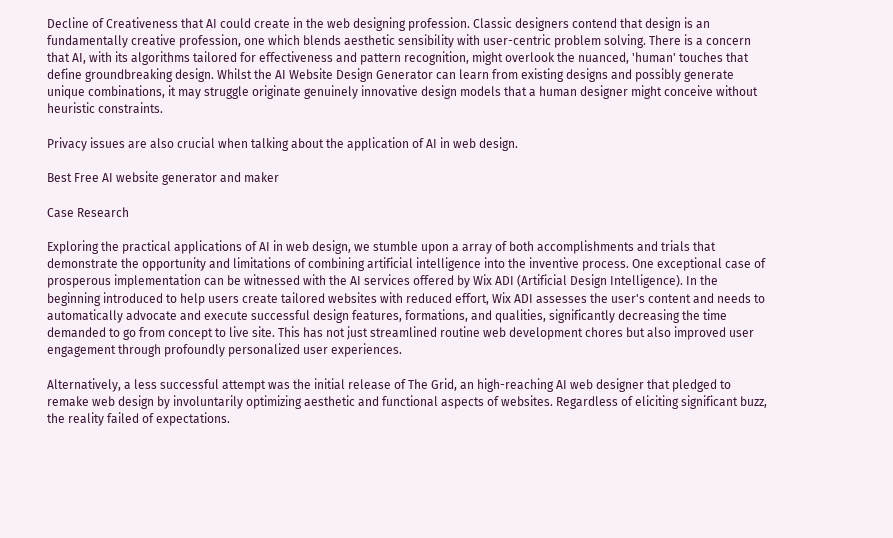Decline of Creativeness that AI could create in the web designing profession. Classic designers contend that design is an fundamentally creative profession, one which blends aesthetic sensibility with user-centric problem solving. There is a concern that AI, with its algorithms tailored for effectiveness and pattern recognition, might overlook the nuanced, 'human' touches that define groundbreaking design. Whilst the AI Website Design Generator can learn from existing designs and possibly generate unique combinations, it may struggle originate genuinely innovative design models that a human designer might conceive without heuristic constraints.

Privacy issues are also crucial when talking about the application of AI in web design.

Best Free AI website generator and maker

Case Research

Exploring the practical applications of AI in web design, we stumble upon a array of both accomplishments and trials that demonstrate the opportunity and limitations of combining artificial intelligence into the inventive process. One exceptional case of prosperous implementation can be witnessed with the AI services offered by Wix ADI (Artificial Design Intelligence). In the beginning introduced to help users create tailored websites with reduced effort, Wix ADI assesses the user's content and needs to automatically advocate and execute successful design features, formations, and qualities, significantly decreasing the time demanded to go from concept to live site. This has not just streamlined routine web development chores but also improved user engagement through profoundly personalized user experiences.

Alternatively, a less successful attempt was the initial release of The Grid, an high-reaching AI web designer that pledged to remake web design by involuntarily optimizing aesthetic and functional aspects of websites. Regardless of eliciting significant buzz, the reality failed of expectations.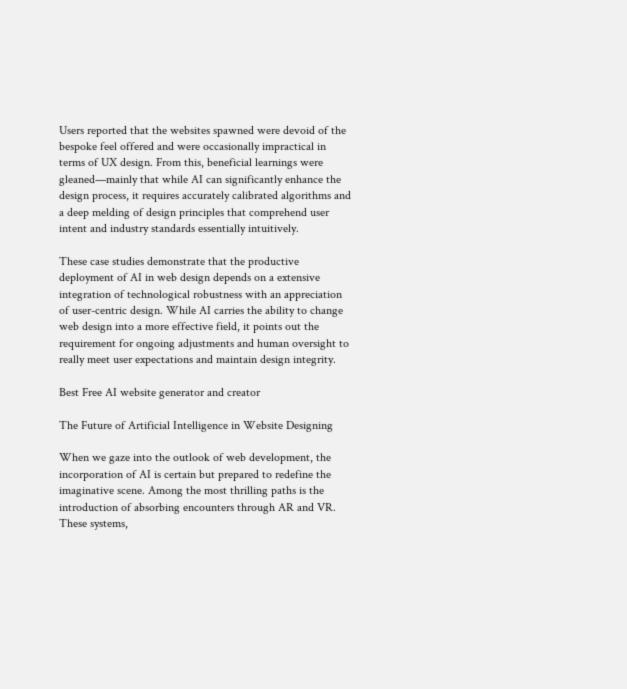Users reported that the websites spawned were devoid of the bespoke feel offered and were occasionally impractical in terms of UX design. From this, beneficial learnings were gleaned—mainly that while AI can significantly enhance the design process, it requires accurately calibrated algorithms and a deep melding of design principles that comprehend user intent and industry standards essentially intuitively.

These case studies demonstrate that the productive deployment of AI in web design depends on a extensive integration of technological robustness with an appreciation of user-centric design. While AI carries the ability to change web design into a more effective field, it points out the requirement for ongoing adjustments and human oversight to really meet user expectations and maintain design integrity.

Best Free AI website generator and creator

The Future of Artificial Intelligence in Website Designing

When we gaze into the outlook of web development, the incorporation of AI is certain but prepared to redefine the imaginative scene. Among the most thrilling paths is the introduction of absorbing encounters through AR and VR. These systems,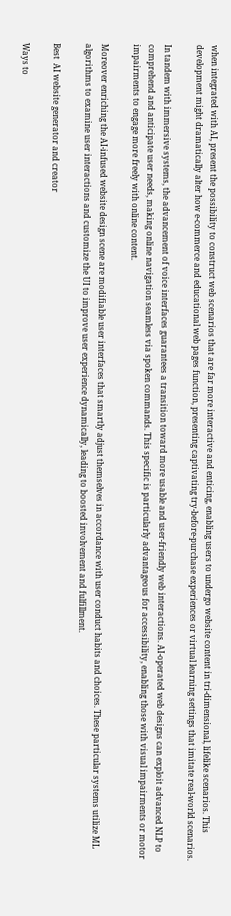when integrated with AI, present the possibility to construct web scenarios that are far more interactive and enticing, enabling users to undergo website content in tri-dimensional, lifelike scenarios. This development might dramatically alter how e-commerce and educational web pages function, presenting captivating try-before-purchase experiences or virtual learning settings that imitate real-world scenarios.

In tandem with immersive systems, the advancement of voice interfaces guarantees a transition toward more usable and user-friendly web interactions. AI-operated web designs can exploit advanced NLP to comprehend and anticipate user needs, making online navigation seamless via spoken commands. This specific is particularly advantageous for accessibility, enabling those with visual impairments or motor impairments to engage more freely with online content.

Moreover enriching the AI-infused website design scene are modifiable user interfaces that smartly adjust themselves in accordance with user conduct habits and choices. These particular systems utilize ML algorithms to examine user interactions and customize the UI to improve user experience dynamically, leading to boosted involvement and fulfillment.

Best  AI website generator and creator

Ways to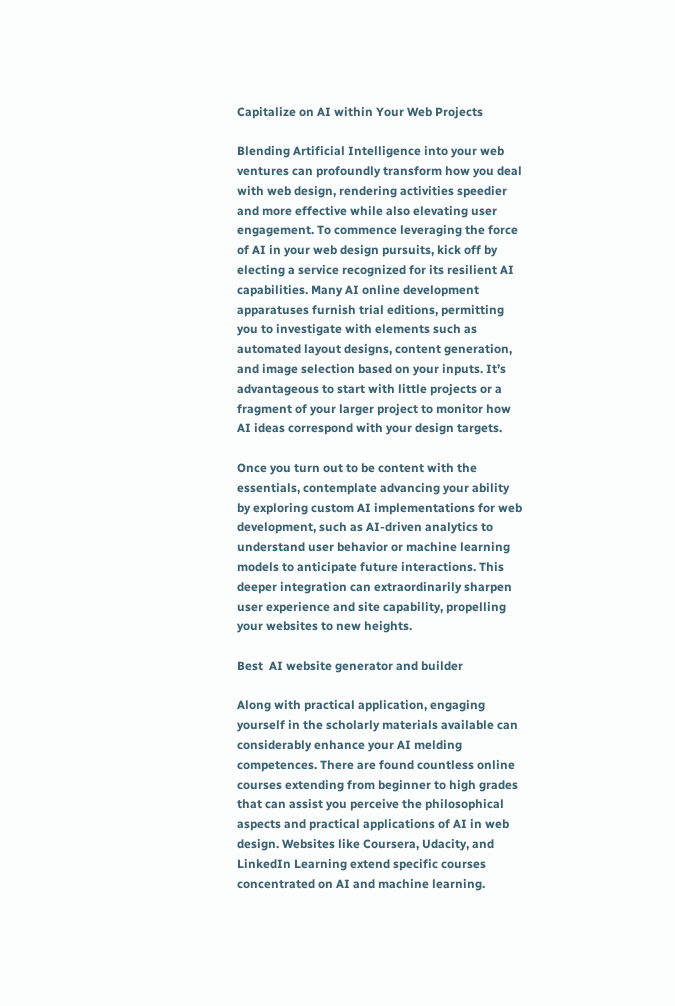Capitalize on AI within Your Web Projects

Blending Artificial Intelligence into your web ventures can profoundly transform how you deal with web design, rendering activities speedier and more effective while also elevating user engagement. To commence leveraging the force of AI in your web design pursuits, kick off by electing a service recognized for its resilient AI capabilities. Many AI online development apparatuses furnish trial editions, permitting you to investigate with elements such as automated layout designs, content generation, and image selection based on your inputs. It’s advantageous to start with little projects or a fragment of your larger project to monitor how AI ideas correspond with your design targets.

Once you turn out to be content with the essentials, contemplate advancing your ability by exploring custom AI implementations for web development, such as AI-driven analytics to understand user behavior or machine learning models to anticipate future interactions. This deeper integration can extraordinarily sharpen user experience and site capability, propelling your websites to new heights.

Best  AI website generator and builder

Along with practical application, engaging yourself in the scholarly materials available can considerably enhance your AI melding competences. There are found countless online courses extending from beginner to high grades that can assist you perceive the philosophical aspects and practical applications of AI in web design. Websites like Coursera, Udacity, and LinkedIn Learning extend specific courses concentrated on AI and machine learning.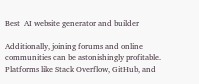Best  AI website generator and builder

Additionally, joining forums and online communities can be astonishingly profitable. Platforms like Stack Overflow, GitHub, and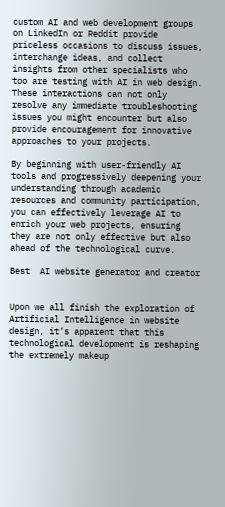custom AI and web development groups on LinkedIn or Reddit provide priceless occasions to discuss issues, interchange ideas, and collect insights from other specialists who too are testing with AI in web design. These interactions can not only resolve any immediate troubleshooting issues you might encounter but also provide encouragement for innovative approaches to your projects.

By beginning with user-friendly AI tools and progressively deepening your understanding through academic resources and community participation, you can effectively leverage AI to enrich your web projects, ensuring they are not only effective but also ahead of the technological curve.

Best  AI website generator and creator


Upon we all finish the exploration of Artificial Intelligence in website design, it’s apparent that this technological development is reshaping the extremely makeup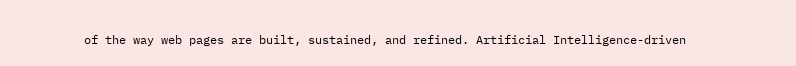of the way web pages are built, sustained, and refined. Artificial Intelligence-driven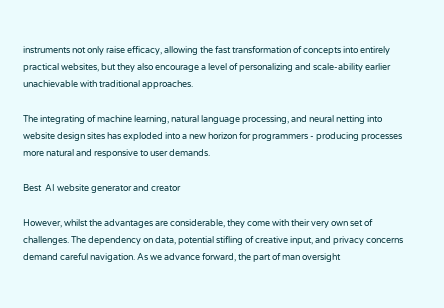instruments not only raise efficacy, allowing the fast transformation of concepts into entirely practical websites, but they also encourage a level of personalizing and scale-ability earlier unachievable with traditional approaches.

The integrating of machine learning, natural language processing, and neural netting into website design sites has exploded into a new horizon for programmers - producing processes more natural and responsive to user demands.

Best  AI website generator and creator

However, whilst the advantages are considerable, they come with their very own set of challenges. The dependency on data, potential stifling of creative input, and privacy concerns demand careful navigation. As we advance forward, the part of man oversight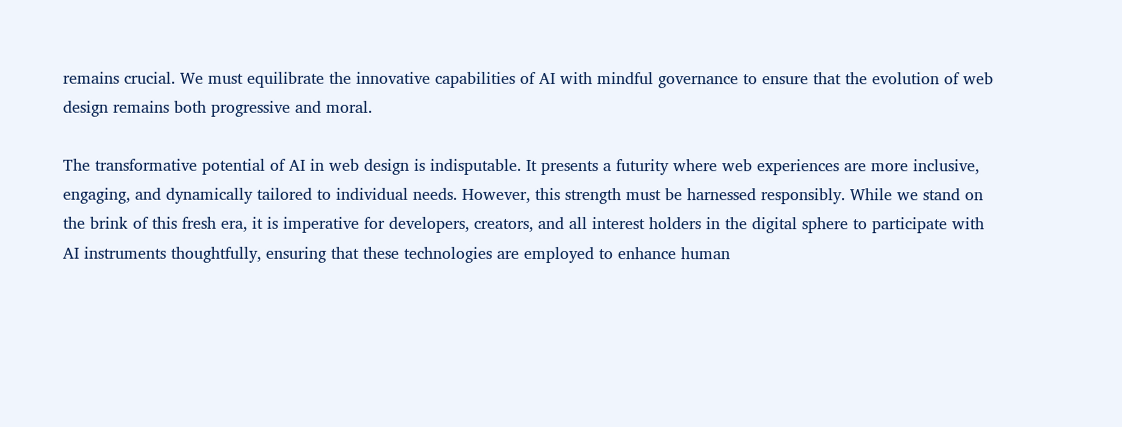remains crucial. We must equilibrate the innovative capabilities of AI with mindful governance to ensure that the evolution of web design remains both progressive and moral.

The transformative potential of AI in web design is indisputable. It presents a futurity where web experiences are more inclusive, engaging, and dynamically tailored to individual needs. However, this strength must be harnessed responsibly. While we stand on the brink of this fresh era, it is imperative for developers, creators, and all interest holders in the digital sphere to participate with AI instruments thoughtfully, ensuring that these technologies are employed to enhance human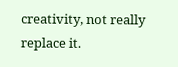creativity, not really replace it.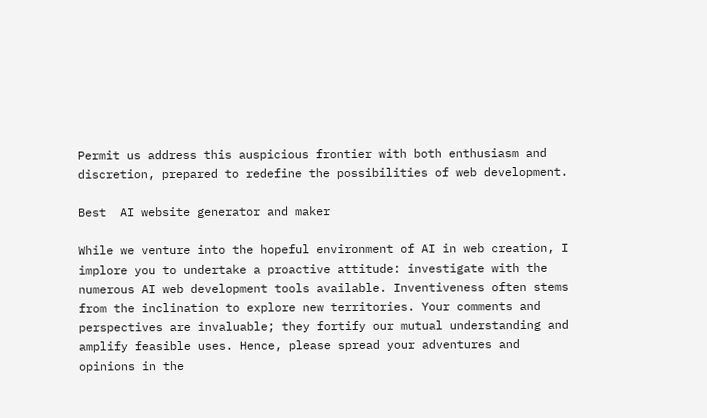Permit us address this auspicious frontier with both enthusiasm and discretion, prepared to redefine the possibilities of web development.

Best  AI website generator and maker

While we venture into the hopeful environment of AI in web creation, I implore you to undertake a proactive attitude: investigate with the numerous AI web development tools available. Inventiveness often stems from the inclination to explore new territories. Your comments and perspectives are invaluable; they fortify our mutual understanding and amplify feasible uses. Hence, please spread your adventures and opinions in the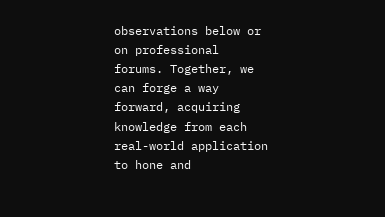observations below or on professional forums. Together, we can forge a way forward, acquiring knowledge from each real-world application to hone and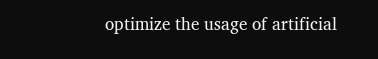optimize the usage of artificial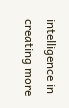intelligence in creating more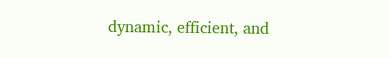dynamic, efficient, and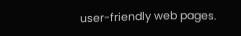user-friendly web pages.